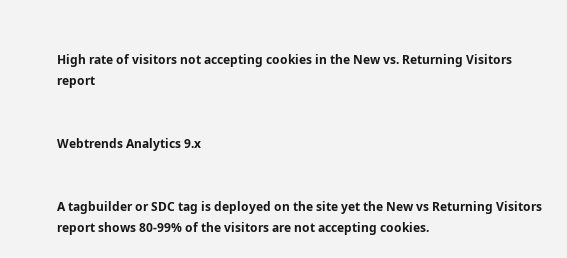High rate of visitors not accepting cookies in the New vs. Returning Visitors report


Webtrends Analytics 9.x


A tagbuilder or SDC tag is deployed on the site yet the New vs Returning Visitors report shows 80-99% of the visitors are not accepting cookies.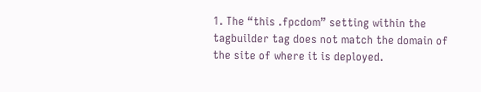1. The “this .fpcdom” setting within the tagbuilder tag does not match the domain of the site of where it is deployed.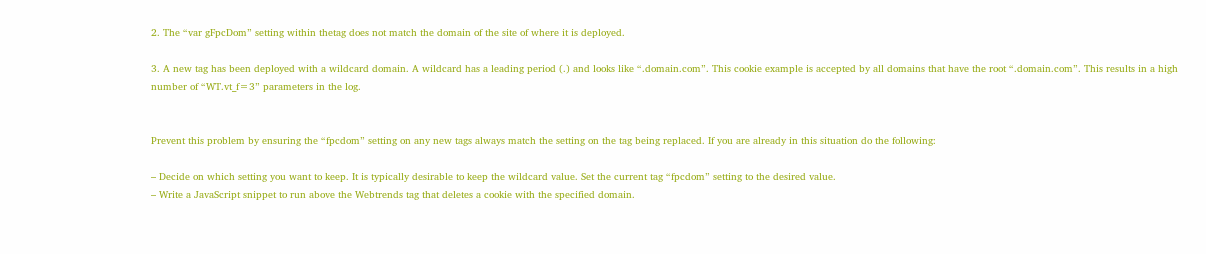2. The “var gFpcDom” setting within thetag does not match the domain of the site of where it is deployed.

3. A new tag has been deployed with a wildcard domain. A wildcard has a leading period (.) and looks like “.domain.com”. This cookie example is accepted by all domains that have the root “.domain.com”. This results in a high number of “WT.vt_f=3” parameters in the log.


Prevent this problem by ensuring the “fpcdom” setting on any new tags always match the setting on the tag being replaced. If you are already in this situation do the following:

– Decide on which setting you want to keep. It is typically desirable to keep the wildcard value. Set the current tag “fpcdom” setting to the desired value.
– Write a JavaScript snippet to run above the Webtrends tag that deletes a cookie with the specified domain.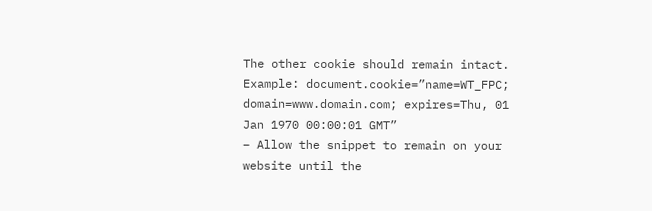The other cookie should remain intact.
Example: document.cookie=”name=WT_FPC; domain=www.domain.com; expires=Thu, 01 Jan 1970 00:00:01 GMT”
– Allow the snippet to remain on your website until the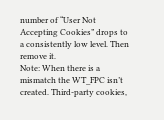number of “User Not Accepting Cookies” drops to a consistently low level. Then remove it.
Note: When there is a mismatch the WT_FPC isn’t created. Third-party cookies,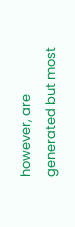however, are generated but most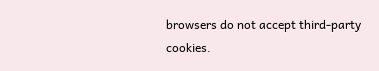browsers do not accept third-party cookies.